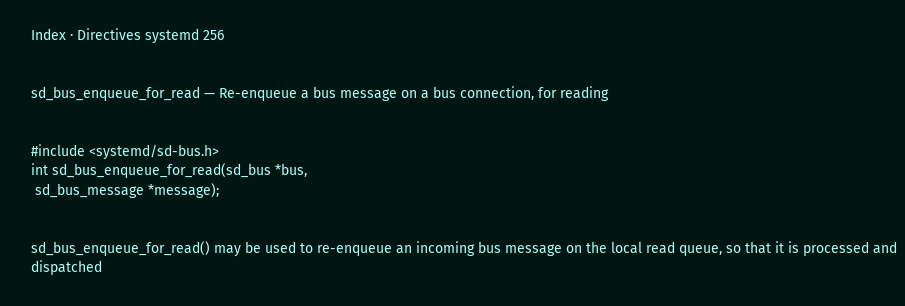Index · Directives systemd 256


sd_bus_enqueue_for_read — Re-enqueue a bus message on a bus connection, for reading


#include <systemd/sd-bus.h>
int sd_bus_enqueue_for_read(sd_bus *bus,
 sd_bus_message *message);


sd_bus_enqueue_for_read() may be used to re-enqueue an incoming bus message on the local read queue, so that it is processed and dispatched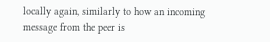locally again, similarly to how an incoming message from the peer is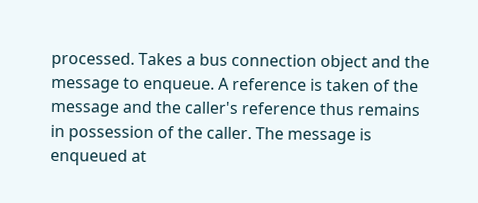processed. Takes a bus connection object and the message to enqueue. A reference is taken of the message and the caller's reference thus remains in possession of the caller. The message is enqueued at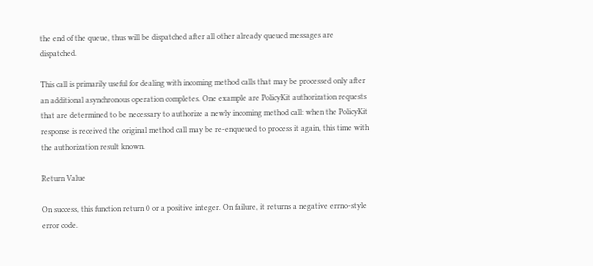the end of the queue, thus will be dispatched after all other already queued messages are dispatched.

This call is primarily useful for dealing with incoming method calls that may be processed only after an additional asynchronous operation completes. One example are PolicyKit authorization requests that are determined to be necessary to authorize a newly incoming method call: when the PolicyKit response is received the original method call may be re-enqueued to process it again, this time with the authorization result known.

Return Value

On success, this function return 0 or a positive integer. On failure, it returns a negative errno-style error code.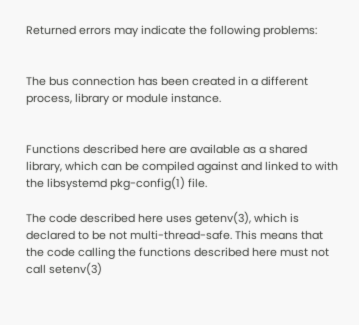Returned errors may indicate the following problems:


The bus connection has been created in a different process, library or module instance.


Functions described here are available as a shared library, which can be compiled against and linked to with the libsystemd pkg-config(1) file.

The code described here uses getenv(3), which is declared to be not multi-thread-safe. This means that the code calling the functions described here must not call setenv(3)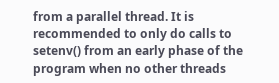from a parallel thread. It is recommended to only do calls to setenv() from an early phase of the program when no other threads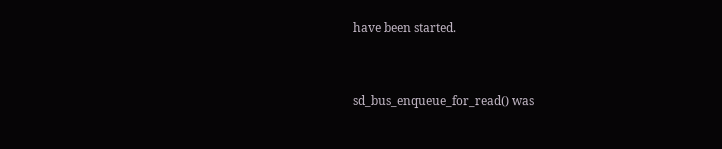have been started.


sd_bus_enqueue_for_read() was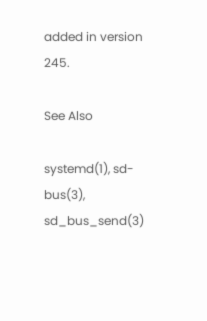added in version 245.

See Also

systemd(1), sd-bus(3), sd_bus_send(3)